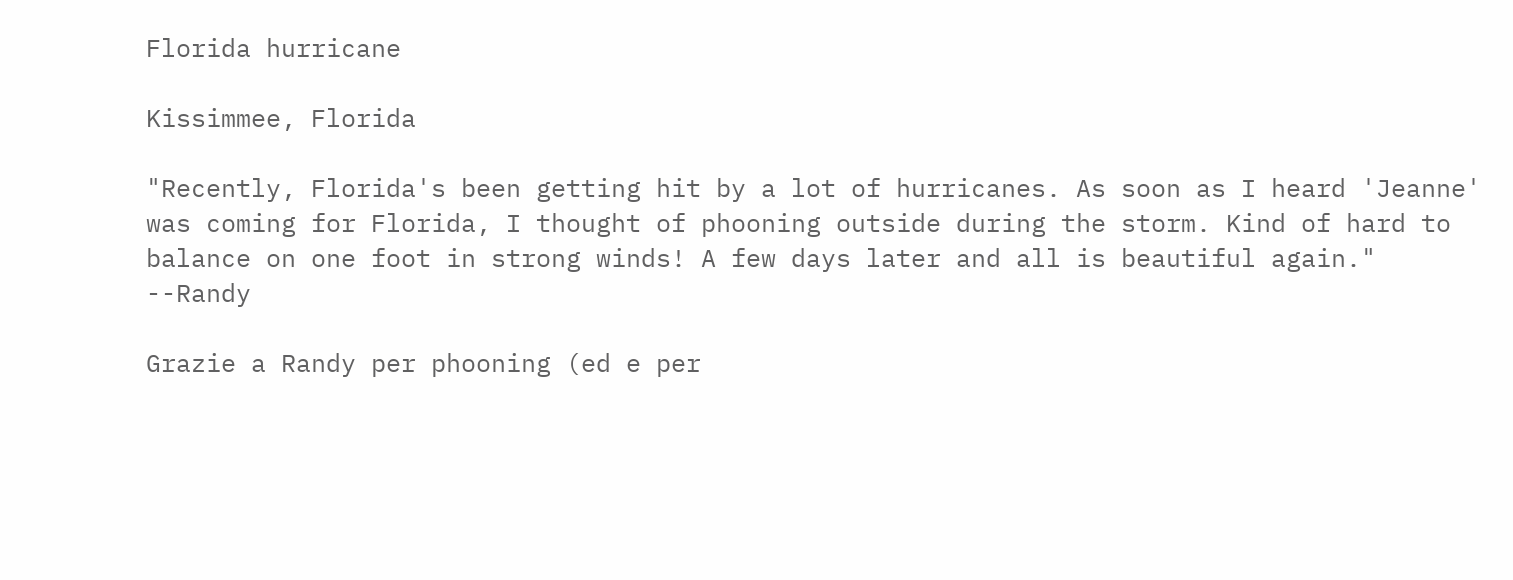Florida hurricane

Kissimmee, Florida

"Recently, Florida's been getting hit by a lot of hurricanes. As soon as I heard 'Jeanne'
was coming for Florida, I thought of phooning outside during the storm. Kind of hard to
balance on one foot in strong winds! A few days later and all is beautiful again." --Randy

Grazie a Randy per phooning (ed e per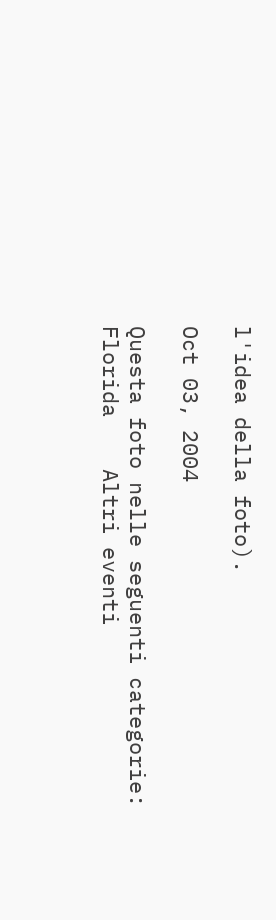l'idea della foto).

Oct 03, 2004

Questa foto nelle seguenti categorie:
Florida    Altri eventi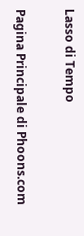Lasso di Tempo

Pagina Principale di Phoons.com